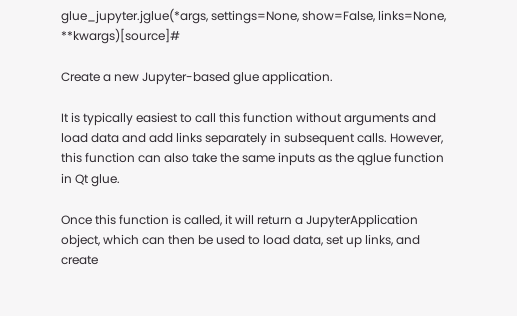glue_jupyter.jglue(*args, settings=None, show=False, links=None, **kwargs)[source]#

Create a new Jupyter-based glue application.

It is typically easiest to call this function without arguments and load data and add links separately in subsequent calls. However, this function can also take the same inputs as the qglue function in Qt glue.

Once this function is called, it will return a JupyterApplication object, which can then be used to load data, set up links, and create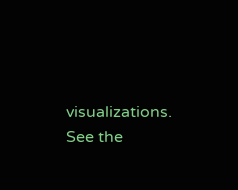visualizations. See the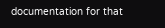documentation for that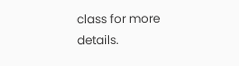class for more details.